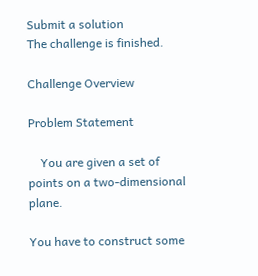Submit a solution
The challenge is finished.

Challenge Overview

Problem Statement

    You are given a set of points on a two-dimensional plane.

You have to construct some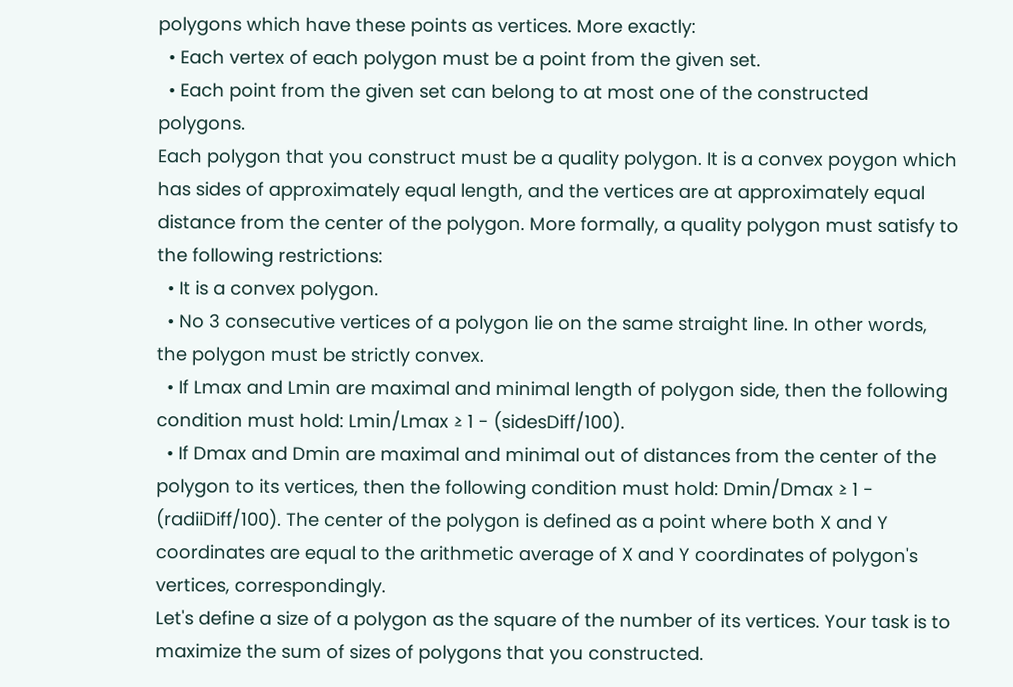polygons which have these points as vertices. More exactly:
  • Each vertex of each polygon must be a point from the given set.
  • Each point from the given set can belong to at most one of the constructed polygons.
Each polygon that you construct must be a quality polygon. It is a convex poygon which has sides of approximately equal length, and the vertices are at approximately equal distance from the center of the polygon. More formally, a quality polygon must satisfy to the following restrictions:
  • It is a convex polygon.
  • No 3 consecutive vertices of a polygon lie on the same straight line. In other words, the polygon must be strictly convex.
  • If Lmax and Lmin are maximal and minimal length of polygon side, then the following condition must hold: Lmin/Lmax ≥ 1 - (sidesDiff/100).
  • If Dmax and Dmin are maximal and minimal out of distances from the center of the polygon to its vertices, then the following condition must hold: Dmin/Dmax ≥ 1 - (radiiDiff/100). The center of the polygon is defined as a point where both X and Y coordinates are equal to the arithmetic average of X and Y coordinates of polygon's vertices, correspondingly.
Let's define a size of a polygon as the square of the number of its vertices. Your task is to maximize the sum of sizes of polygons that you constructed.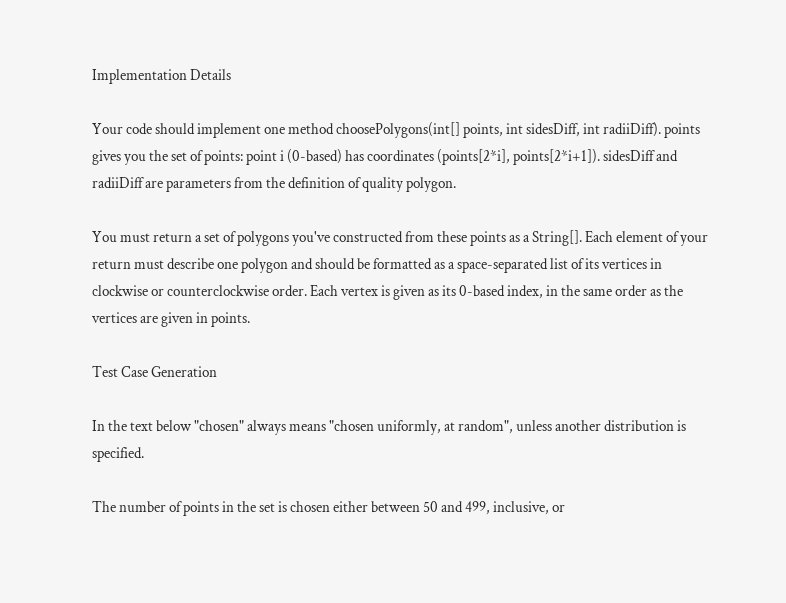Implementation Details

Your code should implement one method choosePolygons(int[] points, int sidesDiff, int radiiDiff). points gives you the set of points: point i (0-based) has coordinates (points[2*i], points[2*i+1]). sidesDiff and radiiDiff are parameters from the definition of quality polygon.

You must return a set of polygons you've constructed from these points as a String[]. Each element of your return must describe one polygon and should be formatted as a space-separated list of its vertices in clockwise or counterclockwise order. Each vertex is given as its 0-based index, in the same order as the vertices are given in points.

Test Case Generation

In the text below "chosen" always means "chosen uniformly, at random", unless another distribution is specified.

The number of points in the set is chosen either between 50 and 499, inclusive, or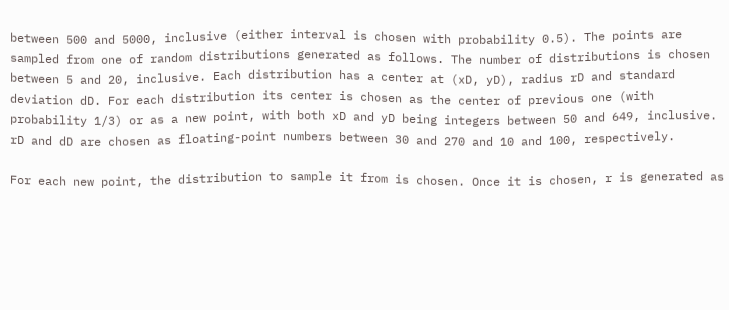between 500 and 5000, inclusive (either interval is chosen with probability 0.5). The points are sampled from one of random distributions generated as follows. The number of distributions is chosen between 5 and 20, inclusive. Each distribution has a center at (xD, yD), radius rD and standard deviation dD. For each distribution its center is chosen as the center of previous one (with probability 1/3) or as a new point, with both xD and yD being integers between 50 and 649, inclusive. rD and dD are chosen as floating-point numbers between 30 and 270 and 10 and 100, respectively.

For each new point, the distribution to sample it from is chosen. Once it is chosen, r is generated as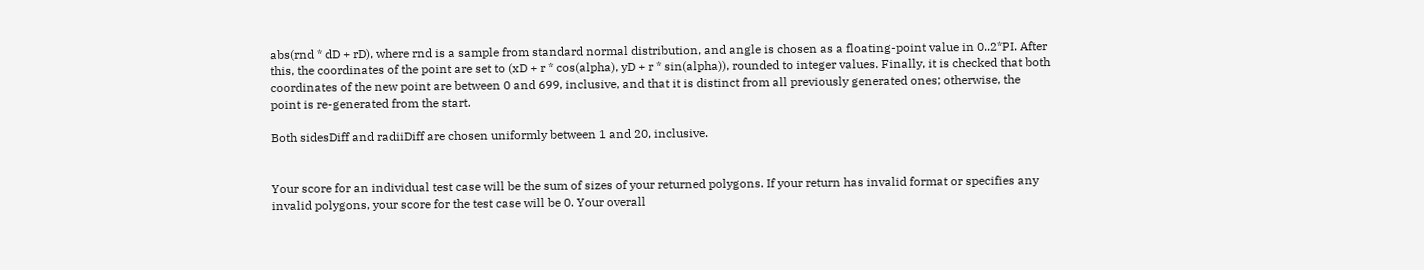abs(rnd * dD + rD), where rnd is a sample from standard normal distribution, and angle is chosen as a floating-point value in 0..2*PI. After this, the coordinates of the point are set to (xD + r * cos(alpha), yD + r * sin(alpha)), rounded to integer values. Finally, it is checked that both coordinates of the new point are between 0 and 699, inclusive, and that it is distinct from all previously generated ones; otherwise, the point is re-generated from the start.

Both sidesDiff and radiiDiff are chosen uniformly between 1 and 20, inclusive.


Your score for an individual test case will be the sum of sizes of your returned polygons. If your return has invalid format or specifies any invalid polygons, your score for the test case will be 0. Your overall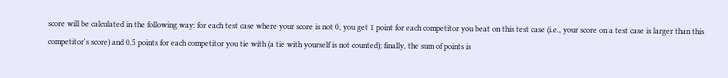score will be calculated in the following way: for each test case where your score is not 0, you get 1 point for each competitor you beat on this test case (i.e., your score on a test case is larger than this competitor's score) and 0.5 points for each competitor you tie with (a tie with yourself is not counted); finally, the sum of points is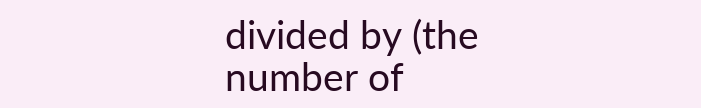divided by (the number of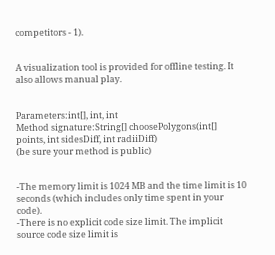competitors - 1).


A visualization tool is provided for offline testing. It also allows manual play.


Parameters:int[], int, int
Method signature:String[] choosePolygons(int[] points, int sidesDiff, int radiiDiff)
(be sure your method is public)


-The memory limit is 1024 MB and the time limit is 10 seconds (which includes only time spent in your code).
-There is no explicit code size limit. The implicit source code size limit is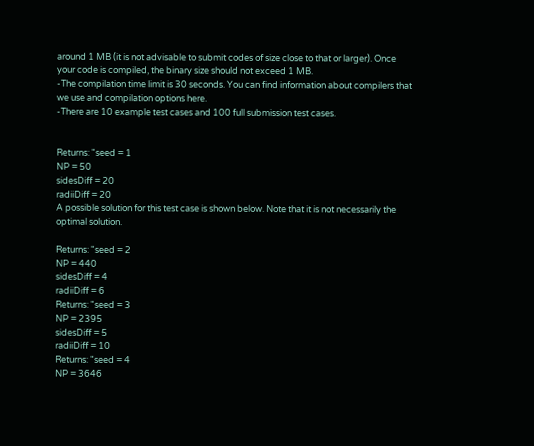around 1 MB (it is not advisable to submit codes of size close to that or larger). Once your code is compiled, the binary size should not exceed 1 MB.
-The compilation time limit is 30 seconds. You can find information about compilers that we use and compilation options here.
-There are 10 example test cases and 100 full submission test cases.


Returns: "seed = 1
NP = 50
sidesDiff = 20
radiiDiff = 20
A possible solution for this test case is shown below. Note that it is not necessarily the optimal solution.

Returns: "seed = 2
NP = 440
sidesDiff = 4
radiiDiff = 6
Returns: "seed = 3
NP = 2395
sidesDiff = 5
radiiDiff = 10
Returns: "seed = 4
NP = 3646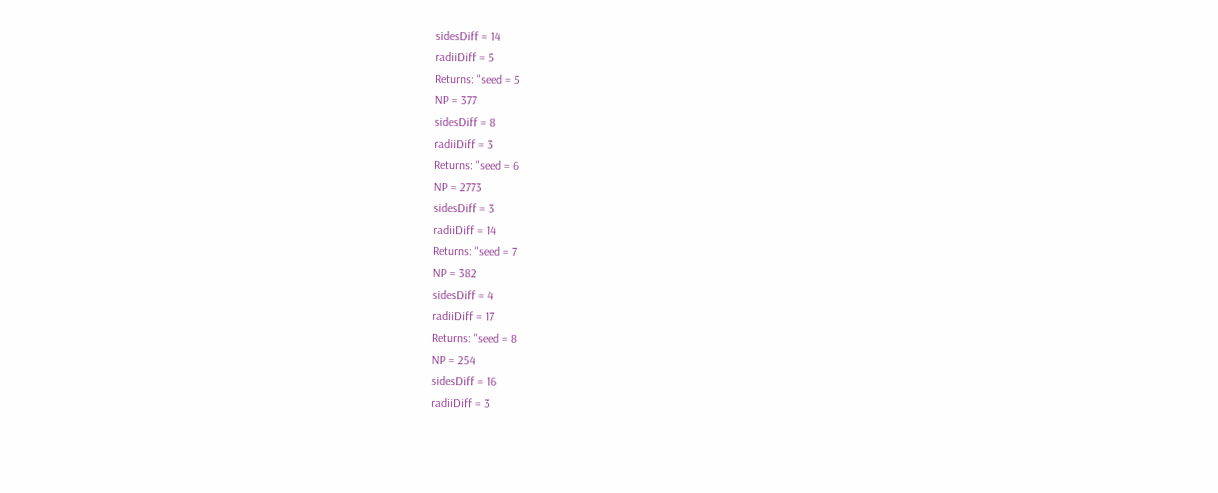sidesDiff = 14
radiiDiff = 5
Returns: "seed = 5
NP = 377
sidesDiff = 8
radiiDiff = 3
Returns: "seed = 6
NP = 2773
sidesDiff = 3
radiiDiff = 14
Returns: "seed = 7
NP = 382
sidesDiff = 4
radiiDiff = 17
Returns: "seed = 8
NP = 254
sidesDiff = 16
radiiDiff = 3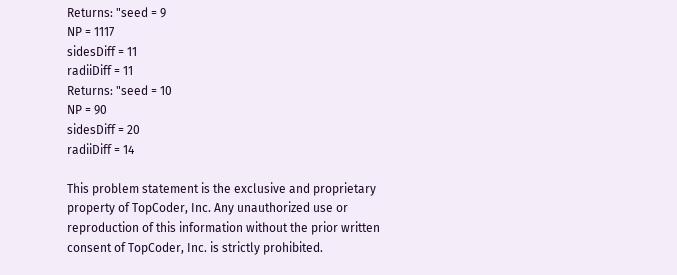Returns: "seed = 9
NP = 1117
sidesDiff = 11
radiiDiff = 11
Returns: "seed = 10
NP = 90
sidesDiff = 20
radiiDiff = 14

This problem statement is the exclusive and proprietary property of TopCoder, Inc. Any unauthorized use or reproduction of this information without the prior written consent of TopCoder, Inc. is strictly prohibited.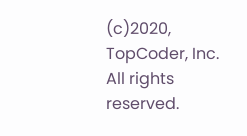(c)2020, TopCoder, Inc. All rights reserved.